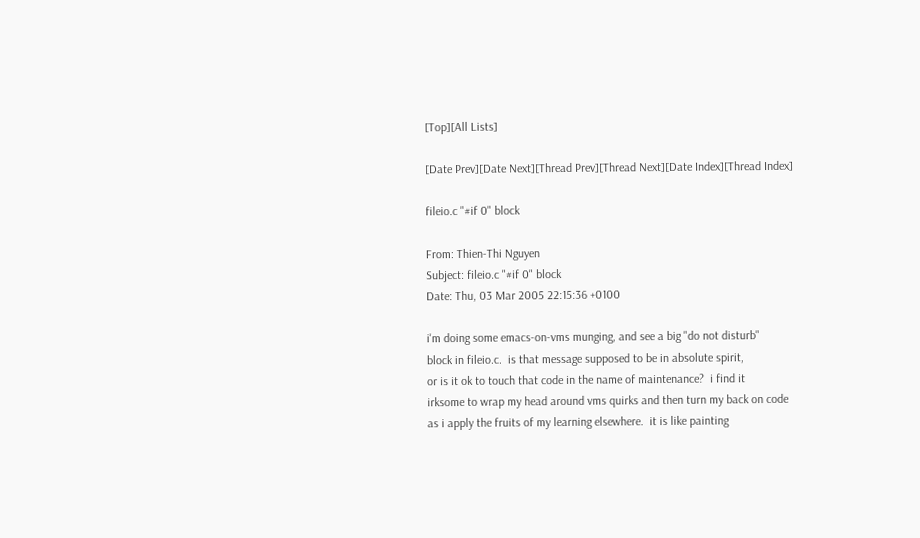[Top][All Lists]

[Date Prev][Date Next][Thread Prev][Thread Next][Date Index][Thread Index]

fileio.c "#if 0" block

From: Thien-Thi Nguyen
Subject: fileio.c "#if 0" block
Date: Thu, 03 Mar 2005 22:15:36 +0100

i'm doing some emacs-on-vms munging, and see a big "do not disturb"
block in fileio.c.  is that message supposed to be in absolute spirit,
or is it ok to touch that code in the name of maintenance?  i find it
irksome to wrap my head around vms quirks and then turn my back on code
as i apply the fruits of my learning elsewhere.  it is like painting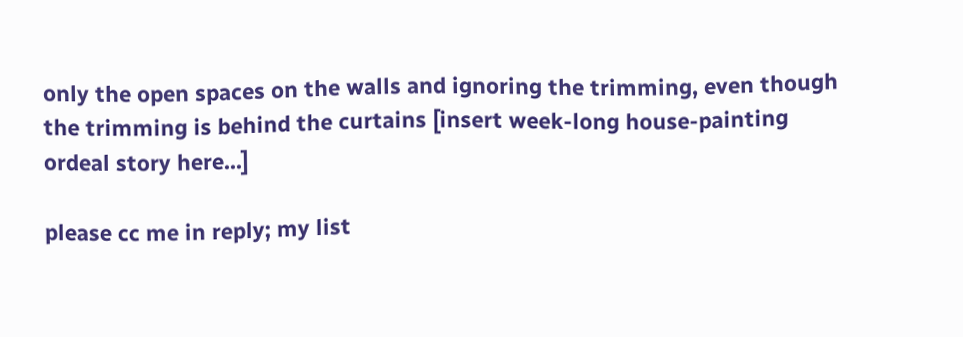only the open spaces on the walls and ignoring the trimming, even though
the trimming is behind the curtains [insert week-long house-painting
ordeal story here...]

please cc me in reply; my list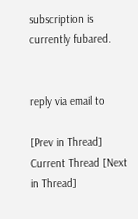subscription is currently fubared.


reply via email to

[Prev in Thread] Current Thread [Next in Thread]